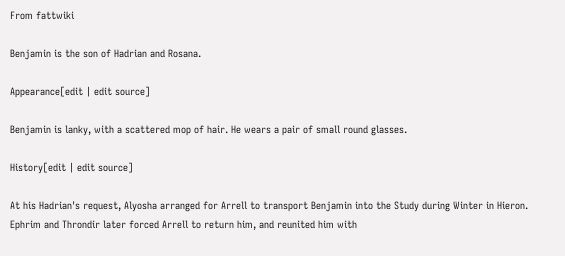From fattwiki

Benjamin is the son of Hadrian and Rosana.

Appearance[edit | edit source]

Benjamin is lanky, with a scattered mop of hair. He wears a pair of small round glasses.

History[edit | edit source]

At his Hadrian's request, Alyosha arranged for Arrell to transport Benjamin into the Study during Winter in Hieron. Ephrim and Throndir later forced Arrell to return him, and reunited him with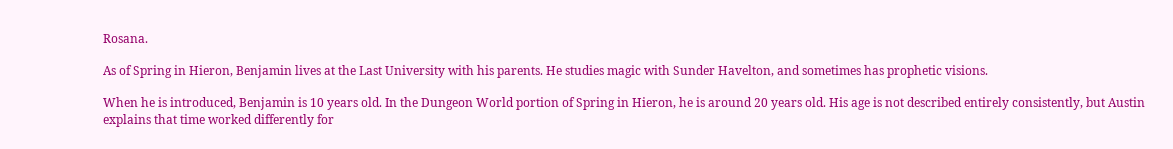Rosana.

As of Spring in Hieron, Benjamin lives at the Last University with his parents. He studies magic with Sunder Havelton, and sometimes has prophetic visions.

When he is introduced, Benjamin is 10 years old. In the Dungeon World portion of Spring in Hieron, he is around 20 years old. His age is not described entirely consistently, but Austin explains that time worked differently for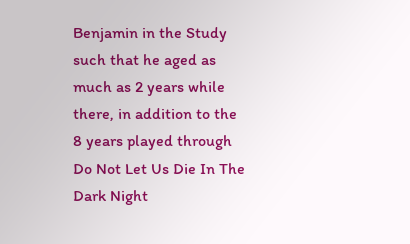Benjamin in the Study such that he aged as much as 2 years while there, in addition to the 8 years played through Do Not Let Us Die In The Dark Night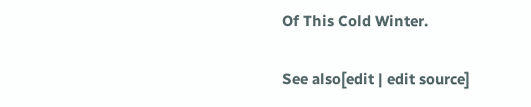Of This Cold Winter.

See also[edit | edit source]